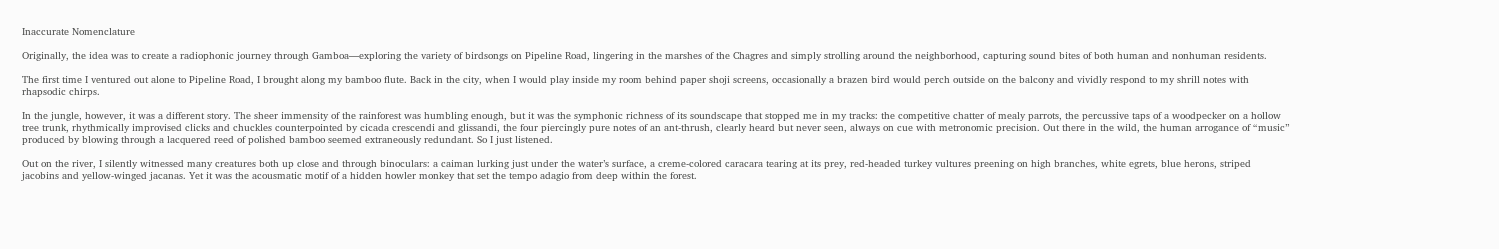Inaccurate Nomenclature

Originally, the idea was to create a radiophonic journey through Gamboa—exploring the variety of birdsongs on Pipeline Road, lingering in the marshes of the Chagres and simply strolling around the neighborhood, capturing sound bites of both human and nonhuman residents.

The first time I ventured out alone to Pipeline Road, I brought along my bamboo flute. Back in the city, when I would play inside my room behind paper shoji screens, occasionally a brazen bird would perch outside on the balcony and vividly respond to my shrill notes with rhapsodic chirps.

In the jungle, however, it was a different story. The sheer immensity of the rainforest was humbling enough, but it was the symphonic richness of its soundscape that stopped me in my tracks: the competitive chatter of mealy parrots, the percussive taps of a woodpecker on a hollow tree trunk, rhythmically improvised clicks and chuckles counterpointed by cicada crescendi and glissandi, the four piercingly pure notes of an ant-thrush, clearly heard but never seen, always on cue with metronomic precision. Out there in the wild, the human arrogance of “music” produced by blowing through a lacquered reed of polished bamboo seemed extraneously redundant. So I just listened.

Out on the river, I silently witnessed many creatures both up close and through binoculars: a caiman lurking just under the water’s surface, a creme-colored caracara tearing at its prey, red-headed turkey vultures preening on high branches, white egrets, blue herons, striped jacobins and yellow-winged jacanas. Yet it was the acousmatic motif of a hidden howler monkey that set the tempo adagio from deep within the forest.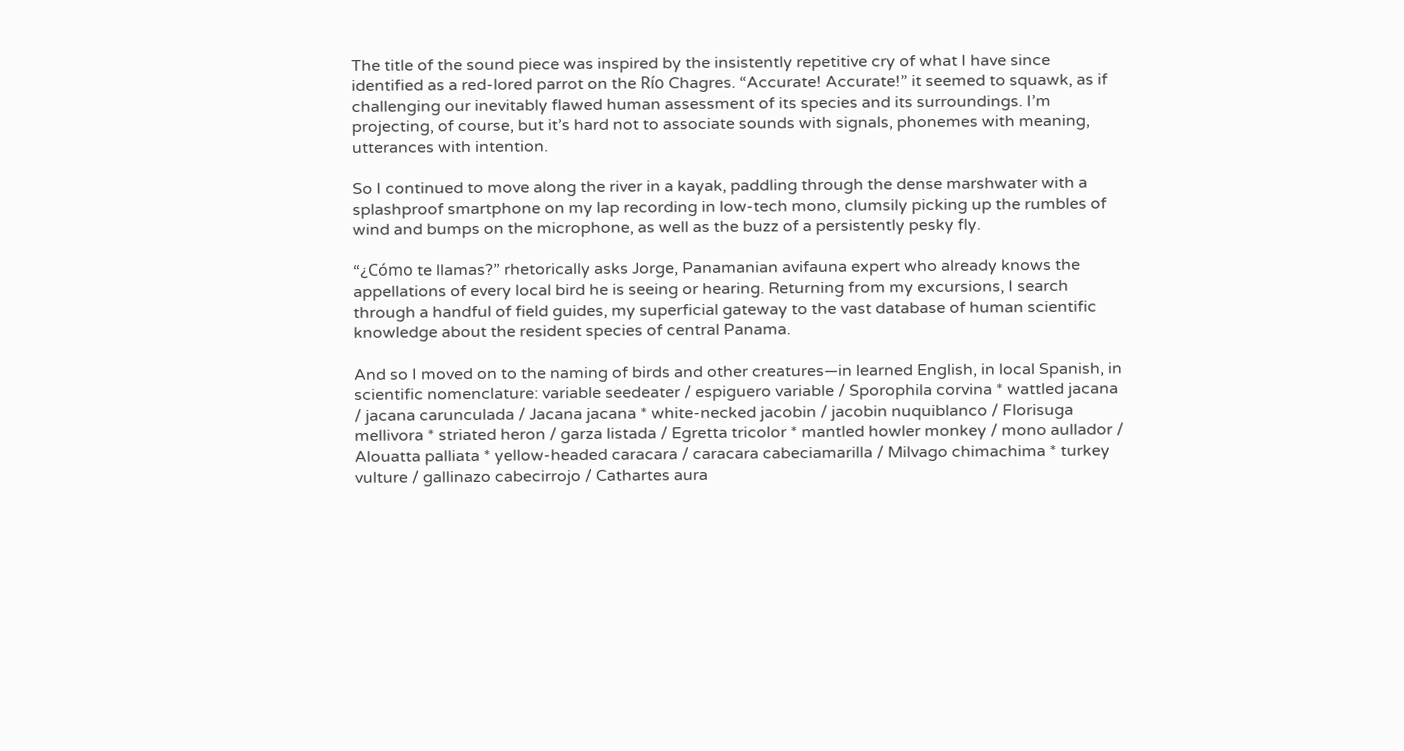The title of the sound piece was inspired by the insistently repetitive cry of what I have since identified as a red-lored parrot on the Río Chagres. “Accurate! Accurate!” it seemed to squawk, as if challenging our inevitably flawed human assessment of its species and its surroundings. I’m projecting, of course, but it’s hard not to associate sounds with signals, phonemes with meaning, utterances with intention.

So I continued to move along the river in a kayak, paddling through the dense marshwater with a splashproof smartphone on my lap recording in low-tech mono, clumsily picking up the rumbles of wind and bumps on the microphone, as well as the buzz of a persistently pesky fly.

“¿Cómo te llamas?” rhetorically asks Jorge, Panamanian avifauna expert who already knows the appellations of every local bird he is seeing or hearing. Returning from my excursions, I search through a handful of field guides, my superficial gateway to the vast database of human scientific knowledge about the resident species of central Panama.

And so I moved on to the naming of birds and other creatures—in learned English, in local Spanish, in scientific nomenclature: variable seedeater / espiguero variable / Sporophila corvina * wattled jacana / jacana carunculada / Jacana jacana * white-necked jacobin / jacobin nuquiblanco / Florisuga mellivora * striated heron / garza listada / Egretta tricolor * mantled howler monkey / mono aullador / Alouatta palliata * yellow-headed caracara / caracara cabeciamarilla / Milvago chimachima * turkey vulture / gallinazo cabecirrojo / Cathartes aura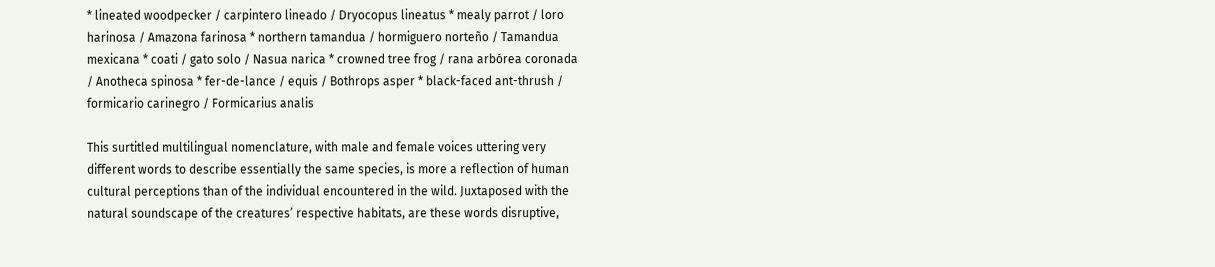* lineated woodpecker / carpintero lineado / Dryocopus lineatus * mealy parrot / loro harinosa / Amazona farinosa * northern tamandua / hormiguero norteño / Tamandua mexicana * coati / gato solo / Nasua narica * crowned tree frog / rana arbórea coronada / Anotheca spinosa * fer-de-lance / equis / Bothrops asper * black-faced ant-thrush / formicario carinegro / Formicarius analis

This surtitled multilingual nomenclature, with male and female voices uttering very different words to describe essentially the same species, is more a reflection of human cultural perceptions than of the individual encountered in the wild. Juxtaposed with the natural soundscape of the creatures’ respective habitats, are these words disruptive,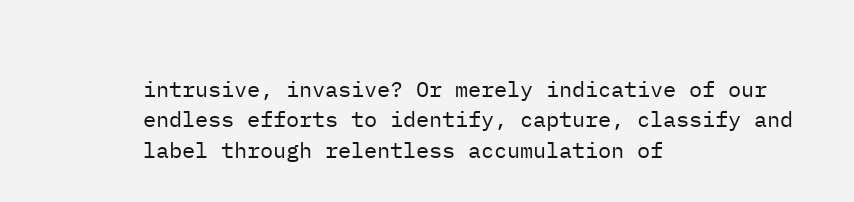intrusive, invasive? Or merely indicative of our endless efforts to identify, capture, classify and label through relentless accumulation of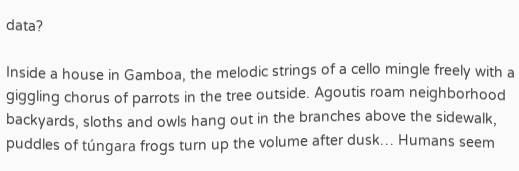data?

Inside a house in Gamboa, the melodic strings of a cello mingle freely with a giggling chorus of parrots in the tree outside. Agoutis roam neighborhood backyards, sloths and owls hang out in the branches above the sidewalk, puddles of túngara frogs turn up the volume after dusk… Humans seem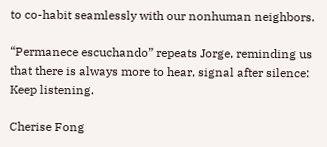to co-habit seamlessly with our nonhuman neighbors.

“Permanece escuchando” repeats Jorge, reminding us that there is always more to hear, signal after silence: Keep listening.

Cherise Fong